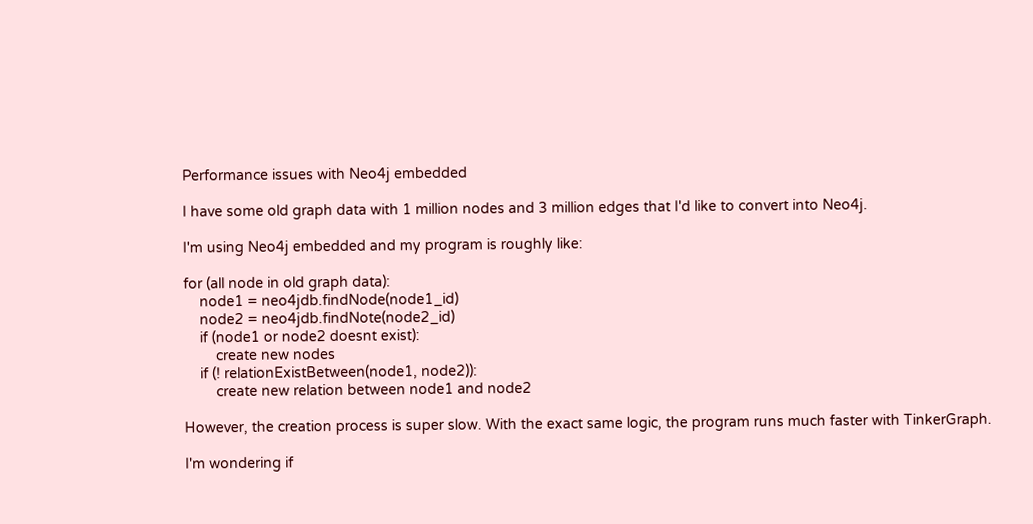Performance issues with Neo4j embedded

I have some old graph data with 1 million nodes and 3 million edges that I'd like to convert into Neo4j.

I'm using Neo4j embedded and my program is roughly like:

for (all node in old graph data):
    node1 = neo4jdb.findNode(node1_id)
    node2 = neo4jdb.findNote(node2_id)
    if (node1 or node2 doesnt exist):
        create new nodes
    if (! relationExistBetween(node1, node2)):
        create new relation between node1 and node2

However, the creation process is super slow. With the exact same logic, the program runs much faster with TinkerGraph.

I'm wondering if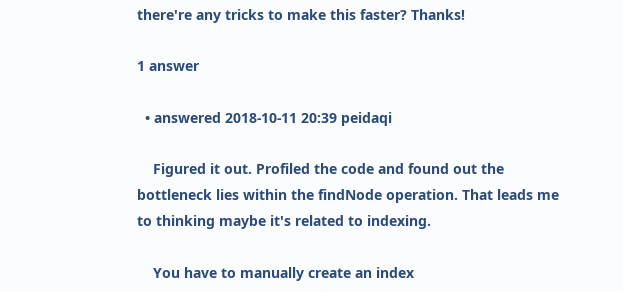there're any tricks to make this faster? Thanks!

1 answer

  • answered 2018-10-11 20:39 peidaqi

    Figured it out. Profiled the code and found out the bottleneck lies within the findNode operation. That leads me to thinking maybe it's related to indexing.

    You have to manually create an index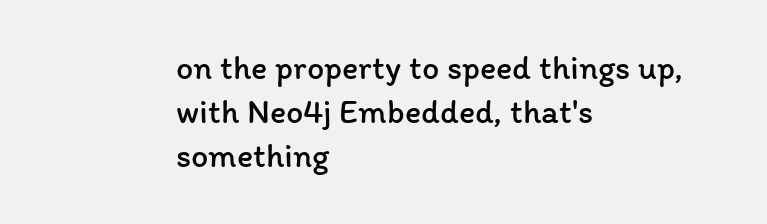on the property to speed things up, with Neo4j Embedded, that's something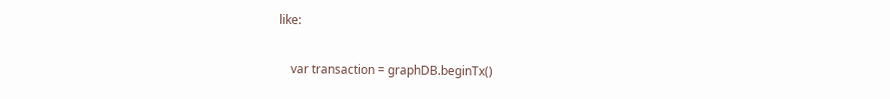like:

    var transaction = graphDB.beginTx()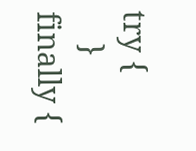try {
    } finally {